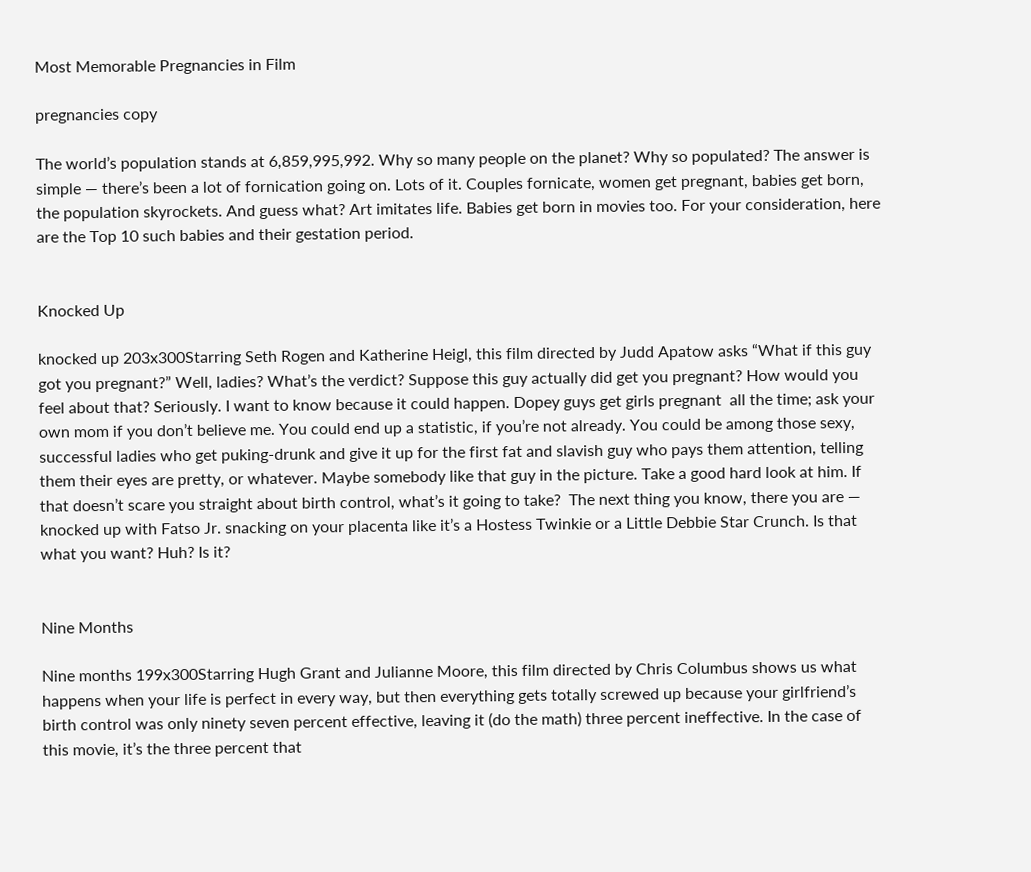Most Memorable Pregnancies in Film

pregnancies copy

The world’s population stands at 6,859,995,992. Why so many people on the planet? Why so populated? The answer is simple — there’s been a lot of fornication going on. Lots of it. Couples fornicate, women get pregnant, babies get born, the population skyrockets. And guess what? Art imitates life. Babies get born in movies too. For your consideration, here are the Top 10 such babies and their gestation period.


Knocked Up

knocked up 203x300Starring Seth Rogen and Katherine Heigl, this film directed by Judd Apatow asks “What if this guy got you pregnant?” Well, ladies? What’s the verdict? Suppose this guy actually did get you pregnant? How would you feel about that? Seriously. I want to know because it could happen. Dopey guys get girls pregnant  all the time; ask your own mom if you don’t believe me. You could end up a statistic, if you’re not already. You could be among those sexy, successful ladies who get puking-drunk and give it up for the first fat and slavish guy who pays them attention, telling them their eyes are pretty, or whatever. Maybe somebody like that guy in the picture. Take a good hard look at him. If that doesn’t scare you straight about birth control, what’s it going to take?  The next thing you know, there you are — knocked up with Fatso Jr. snacking on your placenta like it’s a Hostess Twinkie or a Little Debbie Star Crunch. Is that what you want? Huh? Is it?


Nine Months

Nine months 199x300Starring Hugh Grant and Julianne Moore, this film directed by Chris Columbus shows us what happens when your life is perfect in every way, but then everything gets totally screwed up because your girlfriend’s birth control was only ninety seven percent effective, leaving it (do the math) three percent ineffective. In the case of this movie, it’s the three percent that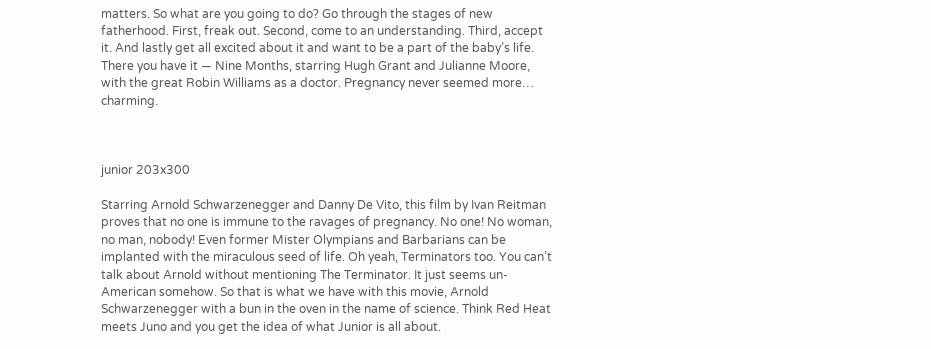matters. So what are you going to do? Go through the stages of new fatherhood. First, freak out. Second, come to an understanding. Third, accept it. And lastly get all excited about it and want to be a part of the baby’s life. There you have it — Nine Months, starring Hugh Grant and Julianne Moore, with the great Robin Williams as a doctor. Pregnancy never seemed more… charming.



junior 203x300

Starring Arnold Schwarzenegger and Danny De Vito, this film by Ivan Reitman proves that no one is immune to the ravages of pregnancy. No one! No woman, no man, nobody! Even former Mister Olympians and Barbarians can be implanted with the miraculous seed of life. Oh yeah, Terminators too. You can’t talk about Arnold without mentioning The Terminator. It just seems un-American somehow. So that is what we have with this movie, Arnold Schwarzenegger with a bun in the oven in the name of science. Think Red Heat meets Juno and you get the idea of what Junior is all about.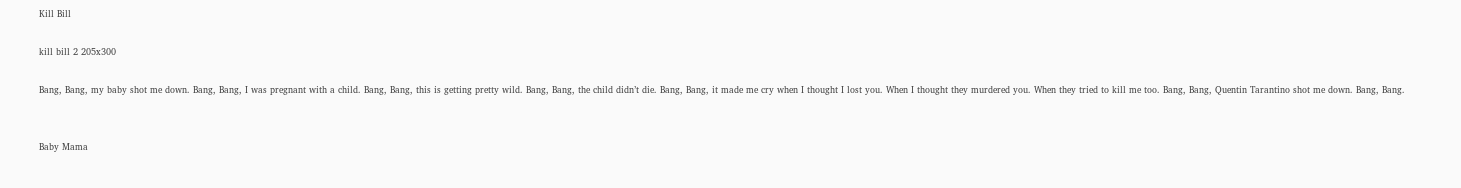Kill Bill

kill bill 2 205x300

Bang, Bang, my baby shot me down. Bang, Bang, I was pregnant with a child. Bang, Bang, this is getting pretty wild. Bang, Bang, the child didn’t die. Bang, Bang, it made me cry when I thought I lost you. When I thought they murdered you. When they tried to kill me too. Bang, Bang, Quentin Tarantino shot me down. Bang, Bang.


Baby Mama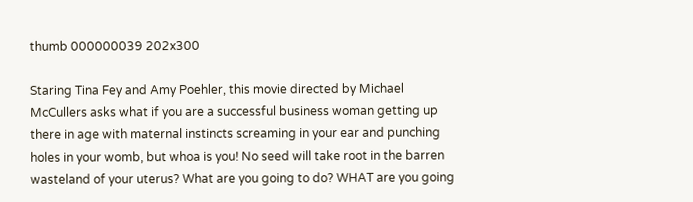thumb 000000039 202x300

Staring Tina Fey and Amy Poehler, this movie directed by Michael McCullers asks what if you are a successful business woman getting up there in age with maternal instincts screaming in your ear and punching holes in your womb, but whoa is you! No seed will take root in the barren wasteland of your uterus? What are you going to do? WHAT are you going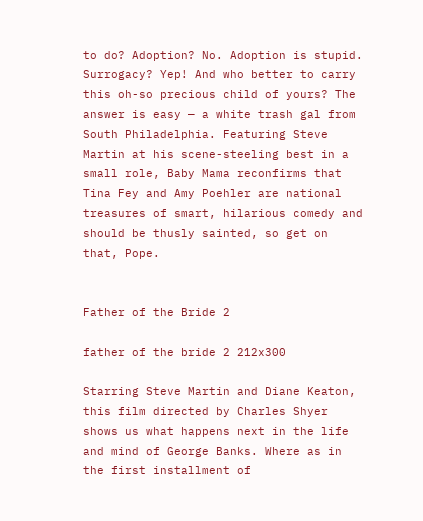to do? Adoption? No. Adoption is stupid. Surrogacy? Yep! And who better to carry this oh-so precious child of yours? The answer is easy — a white trash gal from South Philadelphia. Featuring Steve Martin at his scene-steeling best in a small role, Baby Mama reconfirms that Tina Fey and Amy Poehler are national treasures of smart, hilarious comedy and should be thusly sainted, so get on that, Pope.


Father of the Bride 2

father of the bride 2 212x300

Starring Steve Martin and Diane Keaton, this film directed by Charles Shyer shows us what happens next in the life and mind of George Banks. Where as in the first installment of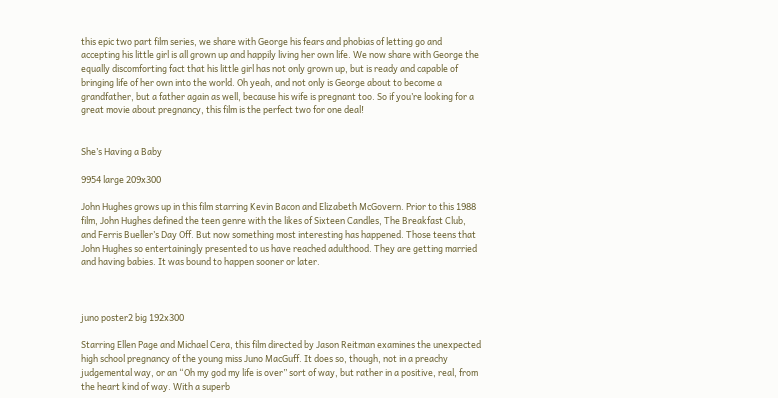this epic two part film series, we share with George his fears and phobias of letting go and accepting his little girl is all grown up and happily living her own life. We now share with George the equally discomforting fact that his little girl has not only grown up, but is ready and capable of bringing life of her own into the world. Oh yeah, and not only is George about to become a grandfather, but a father again as well, because his wife is pregnant too. So if you’re looking for a great movie about pregnancy, this film is the perfect two for one deal!


She’s Having a Baby

9954 large 209x300

John Hughes grows up in this film starring Kevin Bacon and Elizabeth McGovern. Prior to this 1988 film, John Hughes defined the teen genre with the likes of Sixteen Candles, The Breakfast Club, and Ferris Bueller’s Day Off. But now something most interesting has happened. Those teens that John Hughes so entertainingly presented to us have reached adulthood. They are getting married and having babies. It was bound to happen sooner or later.



juno poster2 big 192x300

Starring Ellen Page and Michael Cera, this film directed by Jason Reitman examines the unexpected high school pregnancy of the young miss Juno MacGuff. It does so, though, not in a preachy judgemental way, or an “Oh my god my life is over” sort of way, but rather in a positive, real, from the heart kind of way. With a superb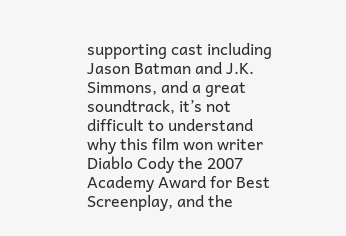supporting cast including Jason Batman and J.K. Simmons, and a great soundtrack, it’s not difficult to understand why this film won writer Diablo Cody the 2007 Academy Award for Best Screenplay, and the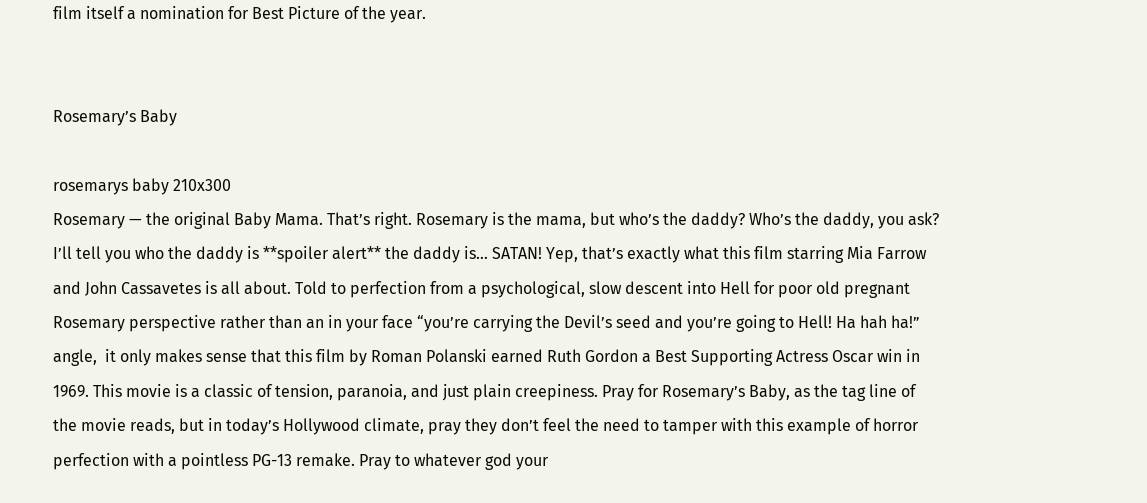film itself a nomination for Best Picture of the year.


Rosemary’s Baby

rosemarys baby 210x300
Rosemary — the original Baby Mama. That’s right. Rosemary is the mama, but who’s the daddy? Who’s the daddy, you ask? I’ll tell you who the daddy is **spoiler alert** the daddy is… SATAN! Yep, that’s exactly what this film starring Mia Farrow and John Cassavetes is all about. Told to perfection from a psychological, slow descent into Hell for poor old pregnant Rosemary perspective rather than an in your face “you’re carrying the Devil’s seed and you’re going to Hell! Ha hah ha!” angle,  it only makes sense that this film by Roman Polanski earned Ruth Gordon a Best Supporting Actress Oscar win in 1969. This movie is a classic of tension, paranoia, and just plain creepiness. Pray for Rosemary’s Baby, as the tag line of the movie reads, but in today’s Hollywood climate, pray they don’t feel the need to tamper with this example of horror perfection with a pointless PG-13 remake. Pray to whatever god your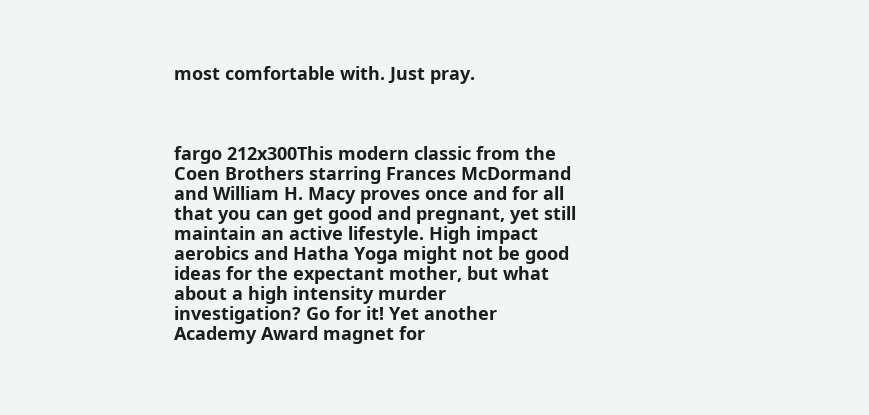most comfortable with. Just pray.



fargo 212x300This modern classic from the Coen Brothers starring Frances McDormand and William H. Macy proves once and for all that you can get good and pregnant, yet still maintain an active lifestyle. High impact aerobics and Hatha Yoga might not be good ideas for the expectant mother, but what about a high intensity murder investigation? Go for it! Yet another Academy Award magnet for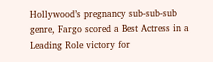Hollywood’s pregnancy sub-sub-sub genre, Fargo scored a Best Actress in a Leading Role victory for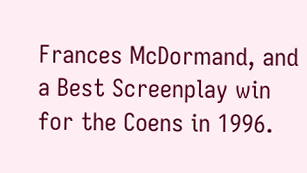Frances McDormand, and a Best Screenplay win for the Coens in 1996.